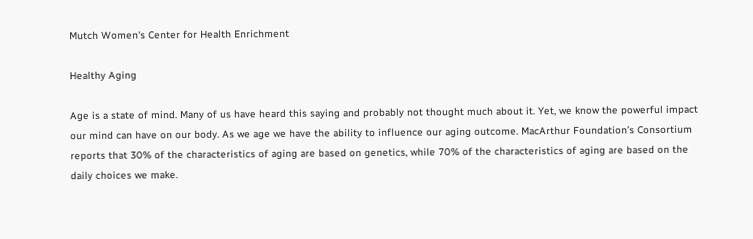Mutch Women's Center for Health Enrichment

Healthy Aging

Age is a state of mind. Many of us have heard this saying and probably not thought much about it. Yet, we know the powerful impact our mind can have on our body. As we age we have the ability to influence our aging outcome. MacArthur Foundation’s Consortium reports that 30% of the characteristics of aging are based on genetics, while 70% of the characteristics of aging are based on the daily choices we make.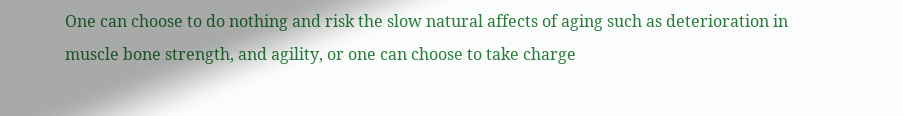One can choose to do nothing and risk the slow natural affects of aging such as deterioration in muscle bone strength, and agility, or one can choose to take charge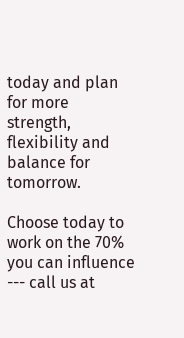today and plan for more strength, flexibility and balance for tomorrow.

Choose today to work on the 70% you can influence --- call us at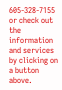605-328-7155 or check out the information and services by clicking on a button above.